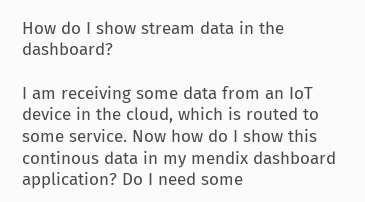How do I show stream data in the dashboard?

I am receiving some data from an IoT device in the cloud, which is routed to some service. Now how do I show this continous data in my mendix dashboard application? Do I need some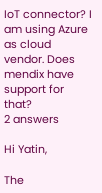IoT connector? I am using Azure as cloud vendor. Does mendix have support for that?
2 answers

Hi Yatin,

The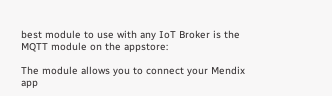best module to use with any IoT Broker is the MQTT module on the appstore:

The module allows you to connect your Mendix app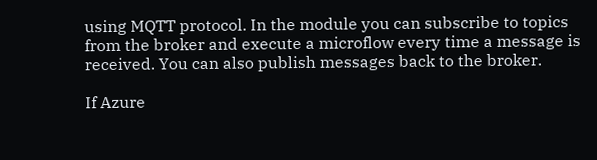using MQTT protocol. In the module you can subscribe to topics from the broker and execute a microflow every time a message is received. You can also publish messages back to the broker.

If Azure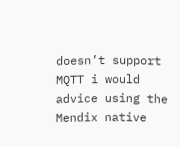doesn’t support MQTT i would advice using the Mendix native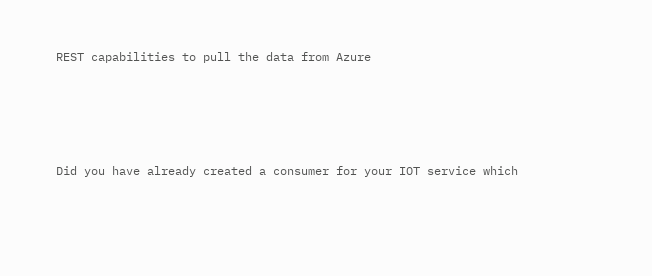REST capabilities to pull the data from Azure




Did you have already created a consumer for your IOT service which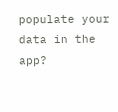populate your data in the app?